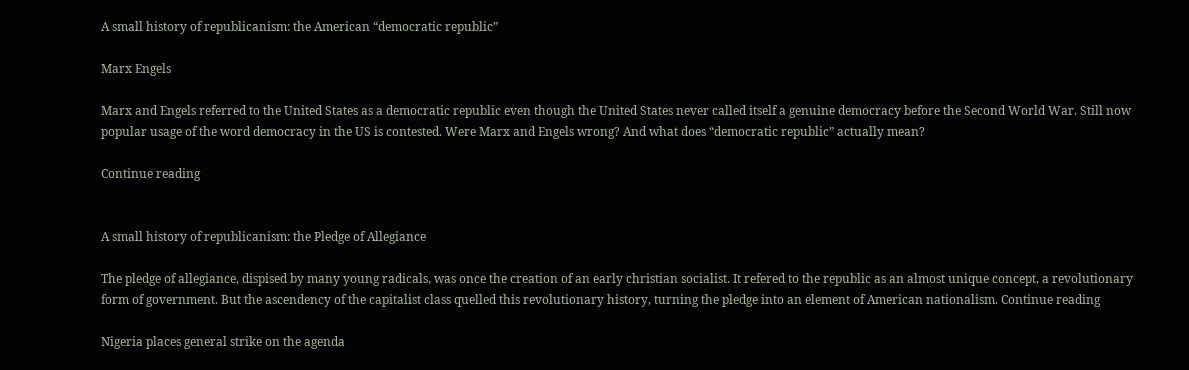A small history of republicanism: the American “democratic republic”

Marx Engels

Marx and Engels referred to the United States as a democratic republic even though the United States never called itself a genuine democracy before the Second World War. Still now popular usage of the word democracy in the US is contested. Were Marx and Engels wrong? And what does “democratic republic” actually mean?

Continue reading


A small history of republicanism: the Pledge of Allegiance

The pledge of allegiance, dispised by many young radicals, was once the creation of an early christian socialist. It refered to the republic as an almost unique concept, a revolutionary form of government. But the ascendency of the capitalist class quelled this revolutionary history, turning the pledge into an element of American nationalism. Continue reading

Nigeria places general strike on the agenda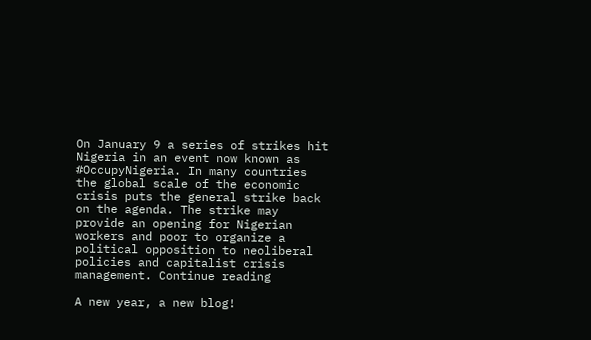On January 9 a series of strikes hit Nigeria in an event now known as #OccupyNigeria. In many countries the global scale of the economic crisis puts the general strike back on the agenda. The strike may provide an opening for Nigerian workers and poor to organize a political opposition to neoliberal policies and capitalist crisis management. Continue reading

A new year, a new blog!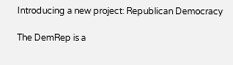Introducing a new project: Republican Democracy

The DemRep is a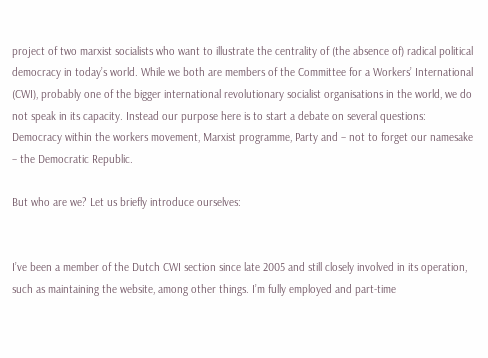project of two marxist socialists who want to illustrate the centrality of (the absence of) radical political democracy in today’s world. While we both are members of the Committee for a Workers’ International (CWI), probably one of the bigger international revolutionary socialist organisations in the world, we do not speak in its capacity. Instead our purpose here is to start a debate on several questions: Democracy within the workers movement, Marxist programme, Party and – not to forget our namesake – the Democratic Republic.

But who are we? Let us briefly introduce ourselves:


I’ve been a member of the Dutch CWI section since late 2005 and still closely involved in its operation, such as maintaining the website, among other things. I’m fully employed and part-time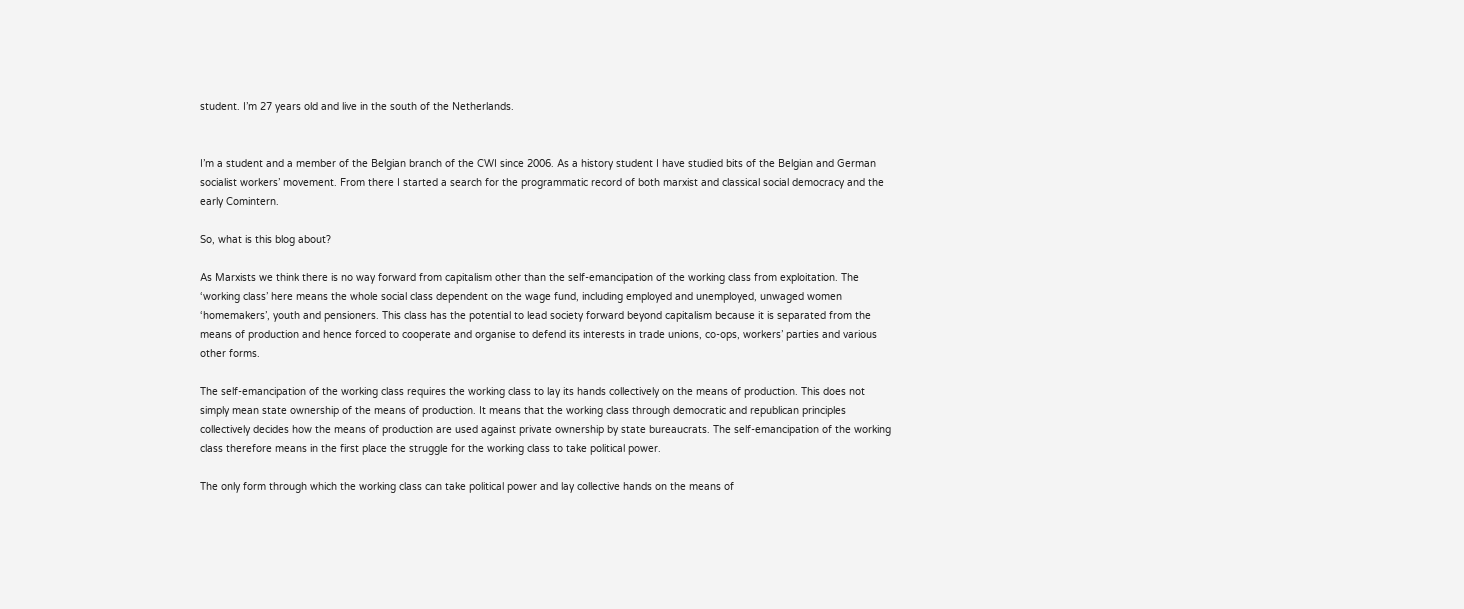student. I’m 27 years old and live in the south of the Netherlands.


I’m a student and a member of the Belgian branch of the CWI since 2006. As a history student I have studied bits of the Belgian and German socialist workers’ movement. From there I started a search for the programmatic record of both marxist and classical social democracy and the early Comintern.

So, what is this blog about?

As Marxists we think there is no way forward from capitalism other than the self-emancipation of the working class from exploitation. The ‘working class’ here means the whole social class dependent on the wage fund, including employed and unemployed, unwaged women ‘homemakers’, youth and pensioners. This class has the potential to lead society forward beyond capitalism because it is separated from the means of production and hence forced to cooperate and organise to defend its interests in trade unions, co-ops, workers’ parties and various other forms.

The self-emancipation of the working class requires the working class to lay its hands collectively on the means of production. This does not simply mean state ownership of the means of production. It means that the working class through democratic and republican principles collectively decides how the means of production are used against private ownership by state bureaucrats. The self-emancipation of the working class therefore means in the first place the struggle for the working class to take political power.

The only form through which the working class can take political power and lay collective hands on the means of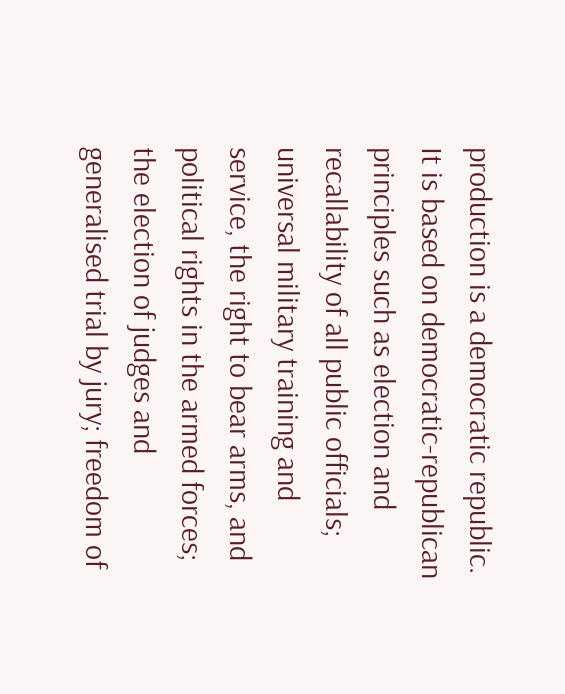production is a democratic republic. It is based on democratic-republican principles such as election and recallability of all public officials; universal military training and service, the right to bear arms, and political rights in the armed forces; the election of judges and generalised trial by jury; freedom of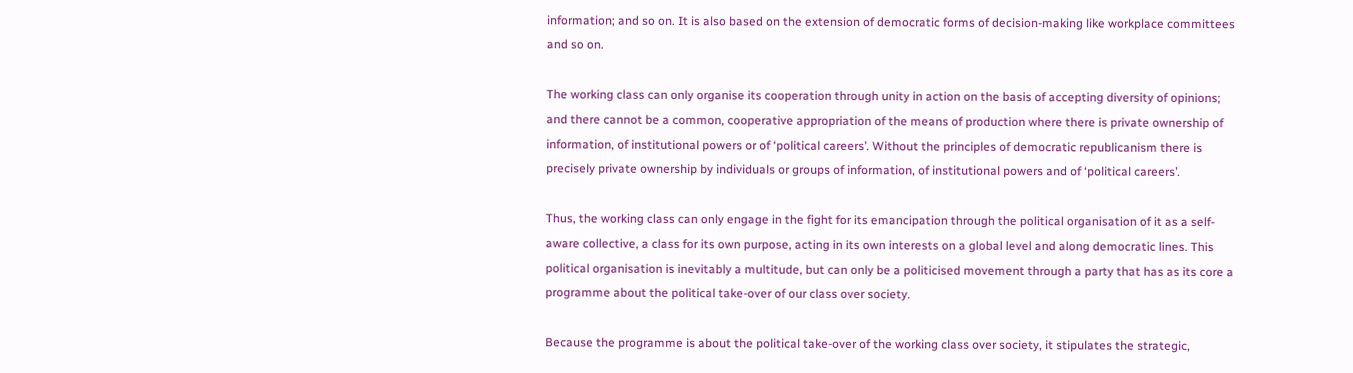information; and so on. It is also based on the extension of democratic forms of decision-making like workplace committees and so on.

The working class can only organise its cooperation through unity in action on the basis of accepting diversity of opinions; and there cannot be a common, cooperative appropriation of the means of production where there is private ownership of information, of institutional powers or of ‘political careers’. Without the principles of democratic republicanism there is precisely private ownership by individuals or groups of information, of institutional powers and of ‘political careers’.

Thus, the working class can only engage in the fight for its emancipation through the political organisation of it as a self-aware collective, a class for its own purpose, acting in its own interests on a global level and along democratic lines. This political organisation is inevitably a multitude, but can only be a politicised movement through a party that has as its core a programme about the political take-over of our class over society.

Because the programme is about the political take-over of the working class over society, it stipulates the strategic,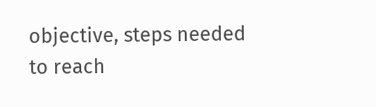objective, steps needed to reach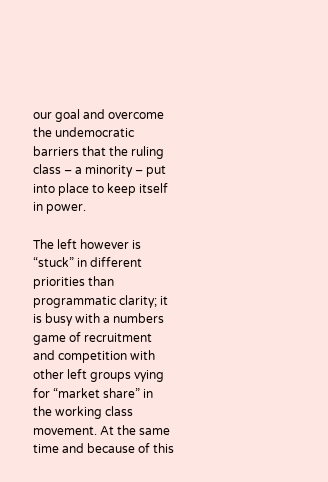our goal and overcome the undemocratic barriers that the ruling class – a minority – put into place to keep itself in power.

The left however is “stuck” in different priorities than programmatic clarity; it is busy with a numbers game of recruitment and competition with other left groups vying for “market share” in the working class movement. At the same time and because of this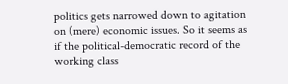politics gets narrowed down to agitation on (mere) economic issues. So it seems as if the political-democratic record of the working class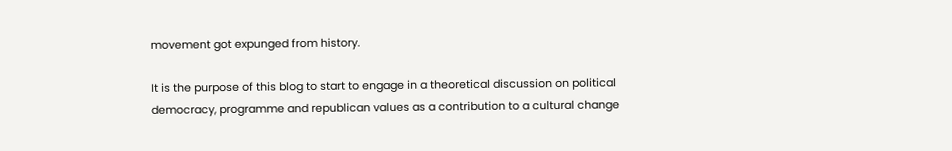movement got expunged from history.

It is the purpose of this blog to start to engage in a theoretical discussion on political democracy, programme and republican values as a contribution to a cultural change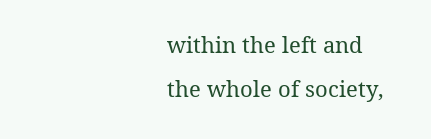within the left and the whole of society,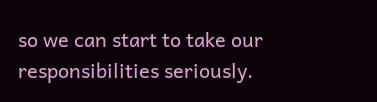so we can start to take our responsibilities seriously.